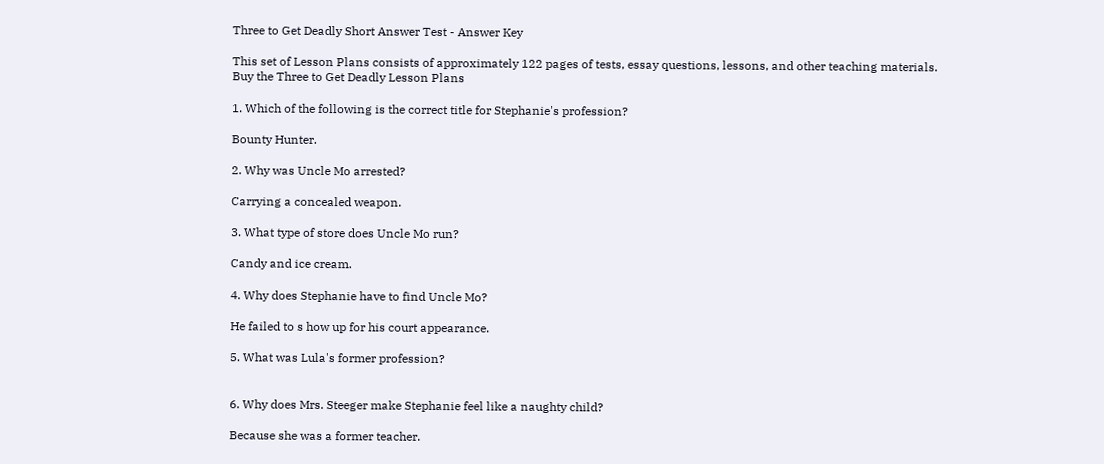Three to Get Deadly Short Answer Test - Answer Key

This set of Lesson Plans consists of approximately 122 pages of tests, essay questions, lessons, and other teaching materials.
Buy the Three to Get Deadly Lesson Plans

1. Which of the following is the correct title for Stephanie's profession?

Bounty Hunter.

2. Why was Uncle Mo arrested?

Carrying a concealed weapon.

3. What type of store does Uncle Mo run?

Candy and ice cream.

4. Why does Stephanie have to find Uncle Mo?

He failed to s how up for his court appearance.

5. What was Lula's former profession?


6. Why does Mrs. Steeger make Stephanie feel like a naughty child?

Because she was a former teacher.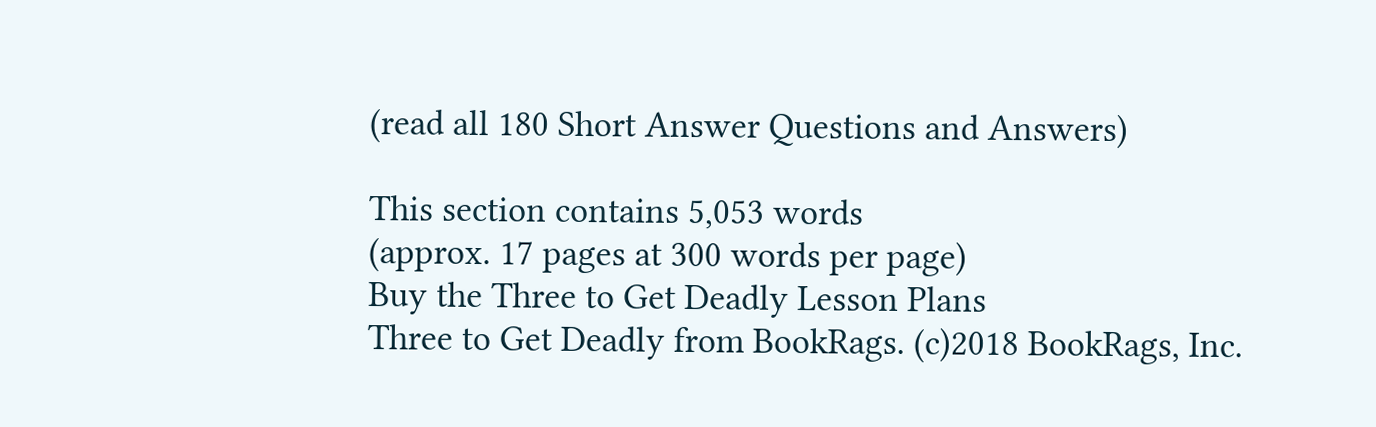(read all 180 Short Answer Questions and Answers)

This section contains 5,053 words
(approx. 17 pages at 300 words per page)
Buy the Three to Get Deadly Lesson Plans
Three to Get Deadly from BookRags. (c)2018 BookRags, Inc.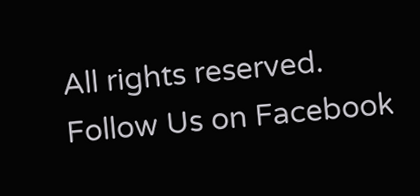All rights reserved.
Follow Us on Facebook